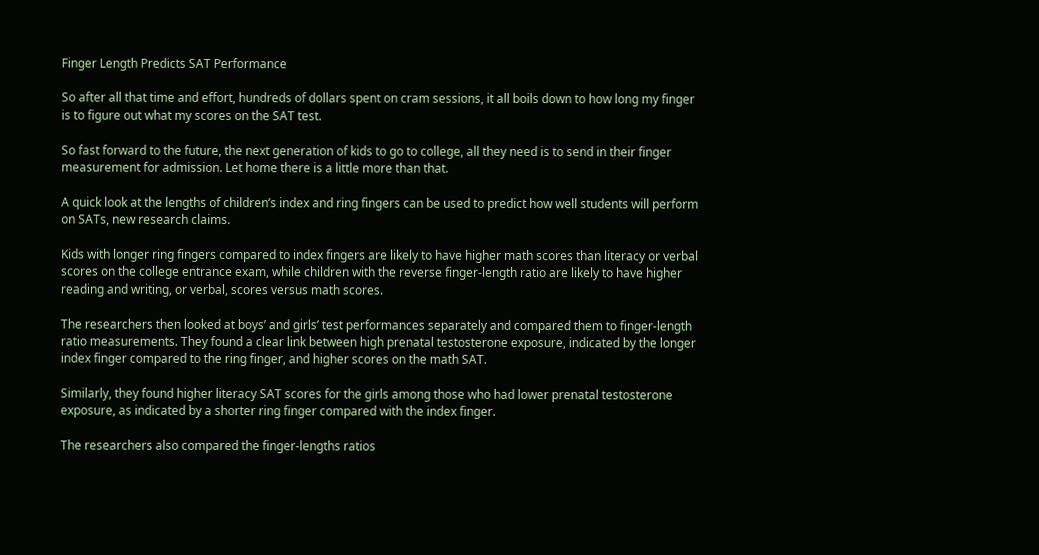Finger Length Predicts SAT Performance

So after all that time and effort, hundreds of dollars spent on cram sessions, it all boils down to how long my finger is to figure out what my scores on the SAT test.

So fast forward to the future, the next generation of kids to go to college, all they need is to send in their finger measurement for admission. Let home there is a little more than that.

A quick look at the lengths of children’s index and ring fingers can be used to predict how well students will perform on SATs, new research claims.

Kids with longer ring fingers compared to index fingers are likely to have higher math scores than literacy or verbal scores on the college entrance exam, while children with the reverse finger-length ratio are likely to have higher reading and writing, or verbal, scores versus math scores.

The researchers then looked at boys’ and girls’ test performances separately and compared them to finger-length ratio measurements. They found a clear link between high prenatal testosterone exposure, indicated by the longer index finger compared to the ring finger, and higher scores on the math SAT.

Similarly, they found higher literacy SAT scores for the girls among those who had lower prenatal testosterone exposure, as indicated by a shorter ring finger compared with the index finger.

The researchers also compared the finger-lengths ratios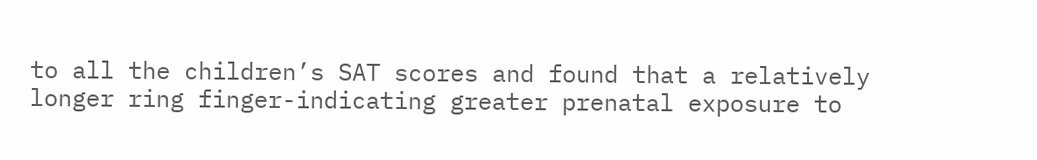to all the children’s SAT scores and found that a relatively longer ring finger-indicating greater prenatal exposure to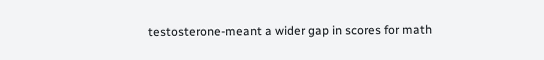testosterone-meant a wider gap in scores for math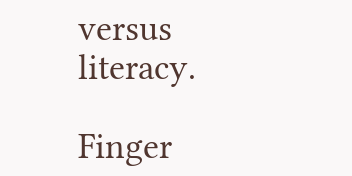versus literacy.

Finger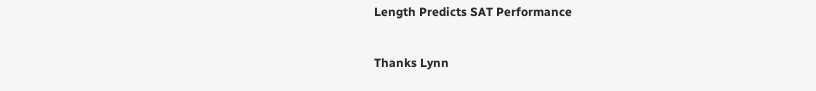Length Predicts SAT Performance

Thanks Lynn